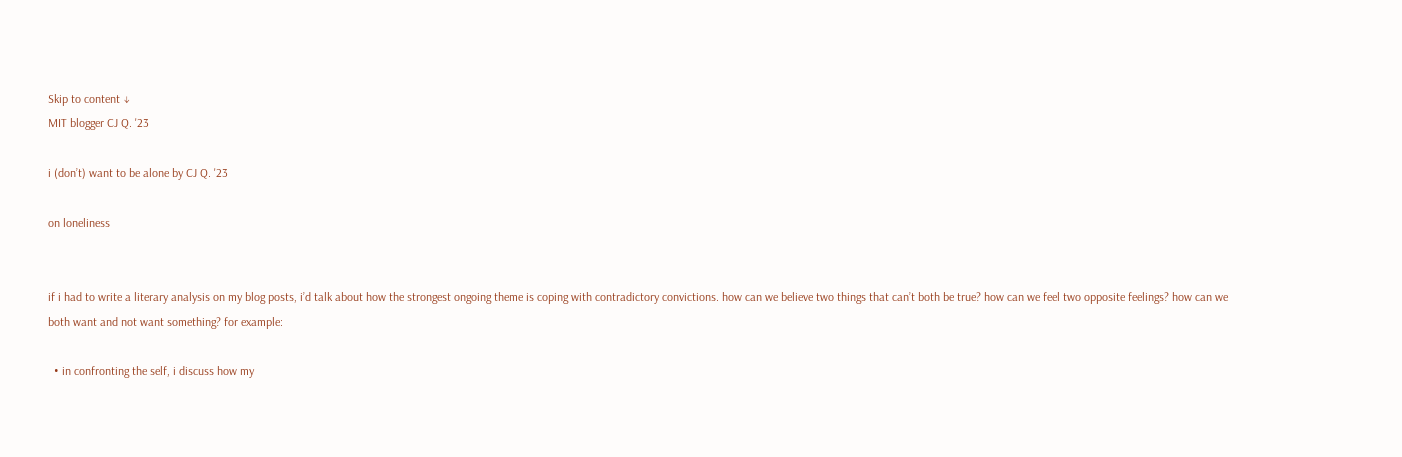Skip to content ↓
MIT blogger CJ Q. '23

i (don’t) want to be alone by CJ Q. '23

on loneliness


if i had to write a literary analysis on my blog posts, i’d talk about how the strongest ongoing theme is coping with contradictory convictions. how can we believe two things that can’t both be true? how can we feel two opposite feelings? how can we both want and not want something? for example:

  • in confronting the self, i discuss how my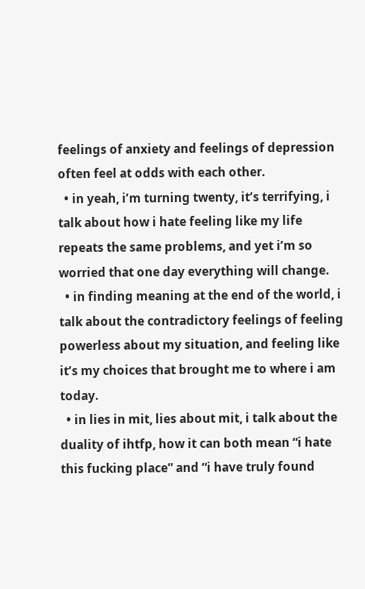feelings of anxiety and feelings of depression often feel at odds with each other.
  • in yeah, i’m turning twenty, it’s terrifying, i talk about how i hate feeling like my life repeats the same problems, and yet i’m so worried that one day everything will change.
  • in finding meaning at the end of the world, i talk about the contradictory feelings of feeling powerless about my situation, and feeling like it’s my choices that brought me to where i am today.
  • in lies in mit, lies about mit, i talk about the duality of ihtfp, how it can both mean “i hate this fucking place” and “i have truly found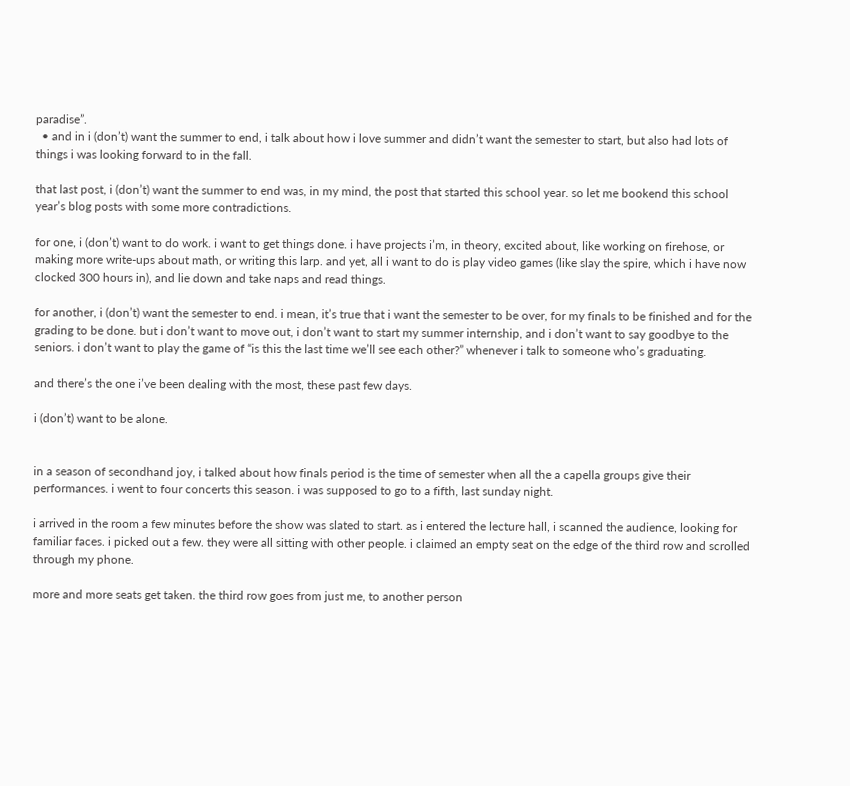paradise”.
  • and in i (don’t) want the summer to end, i talk about how i love summer and didn’t want the semester to start, but also had lots of things i was looking forward to in the fall.

that last post, i (don’t) want the summer to end was, in my mind, the post that started this school year. so let me bookend this school year’s blog posts with some more contradictions.

for one, i (don’t) want to do work. i want to get things done. i have projects i’m, in theory, excited about, like working on firehose, or making more write-ups about math, or writing this larp. and yet, all i want to do is play video games (like slay the spire, which i have now clocked 300 hours in), and lie down and take naps and read things.

for another, i (don’t) want the semester to end. i mean, it’s true that i want the semester to be over, for my finals to be finished and for the grading to be done. but i don’t want to move out, i don’t want to start my summer internship, and i don’t want to say goodbye to the seniors. i don’t want to play the game of “is this the last time we’ll see each other?” whenever i talk to someone who’s graduating.

and there’s the one i’ve been dealing with the most, these past few days.

i (don’t) want to be alone.


in a season of secondhand joy, i talked about how finals period is the time of semester when all the a capella groups give their performances. i went to four concerts this season. i was supposed to go to a fifth, last sunday night.

i arrived in the room a few minutes before the show was slated to start. as i entered the lecture hall, i scanned the audience, looking for familiar faces. i picked out a few. they were all sitting with other people. i claimed an empty seat on the edge of the third row and scrolled through my phone.

more and more seats get taken. the third row goes from just me, to another person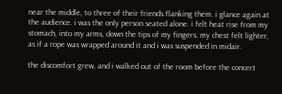near the middle, to three of their friends flanking them. i glance again at the audience. i was the only person seated alone. i felt heat rise from my stomach, into my arms, down the tips of my fingers. my chest felt lighter, as if a rope was wrapped around it and i was suspended in midair.

the discomfort grew, and i walked out of the room before the concert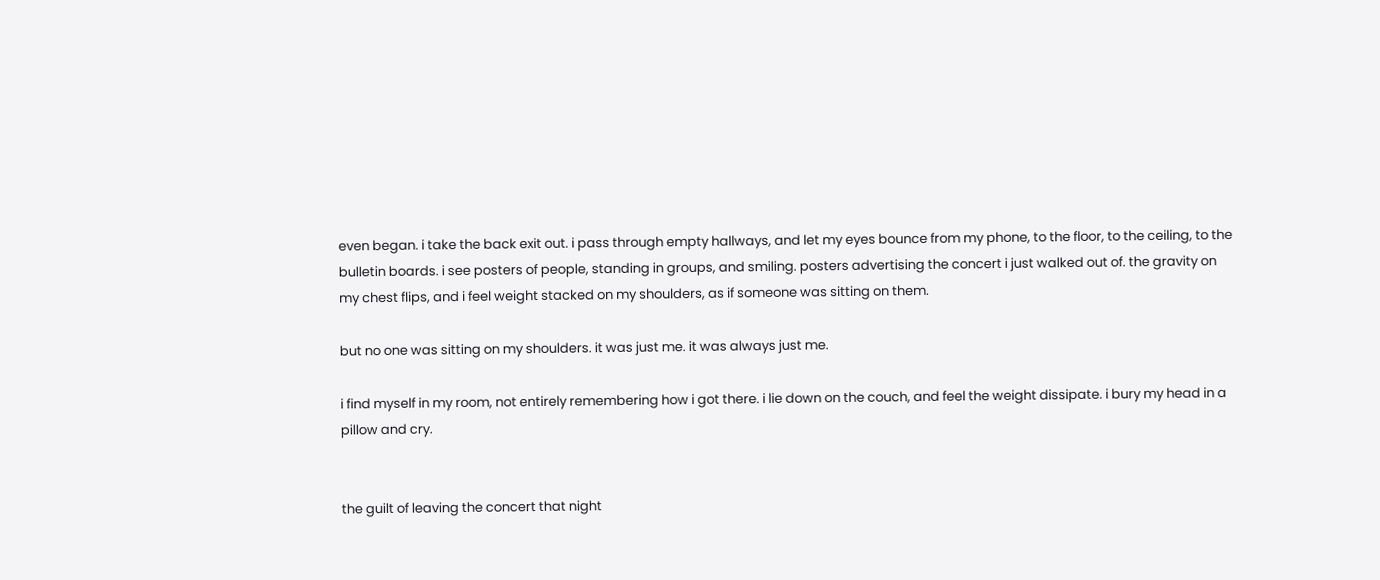even began. i take the back exit out. i pass through empty hallways, and let my eyes bounce from my phone, to the floor, to the ceiling, to the bulletin boards. i see posters of people, standing in groups, and smiling. posters advertising the concert i just walked out of. the gravity on my chest flips, and i feel weight stacked on my shoulders, as if someone was sitting on them.

but no one was sitting on my shoulders. it was just me. it was always just me.

i find myself in my room, not entirely remembering how i got there. i lie down on the couch, and feel the weight dissipate. i bury my head in a pillow and cry.


the guilt of leaving the concert that night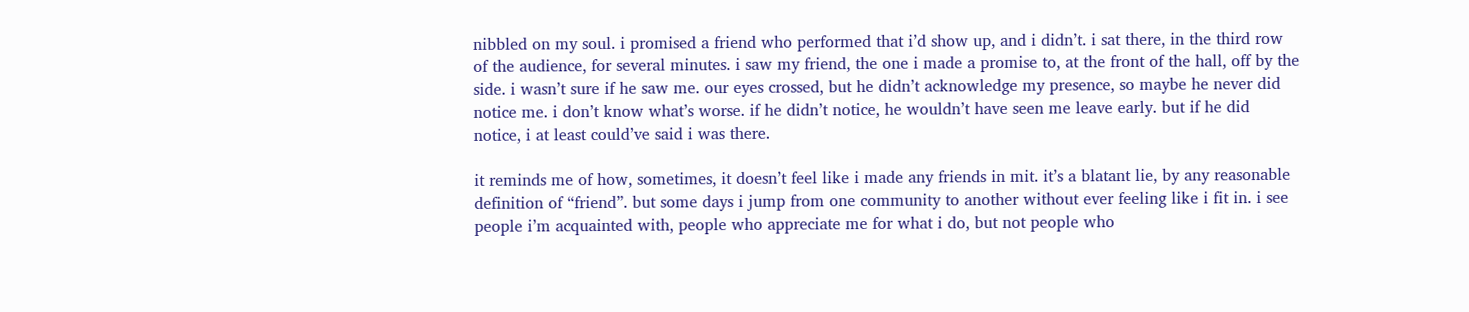nibbled on my soul. i promised a friend who performed that i’d show up, and i didn’t. i sat there, in the third row of the audience, for several minutes. i saw my friend, the one i made a promise to, at the front of the hall, off by the side. i wasn’t sure if he saw me. our eyes crossed, but he didn’t acknowledge my presence, so maybe he never did notice me. i don’t know what’s worse. if he didn’t notice, he wouldn’t have seen me leave early. but if he did notice, i at least could’ve said i was there.

it reminds me of how, sometimes, it doesn’t feel like i made any friends in mit. it’s a blatant lie, by any reasonable definition of “friend”. but some days i jump from one community to another without ever feeling like i fit in. i see people i’m acquainted with, people who appreciate me for what i do, but not people who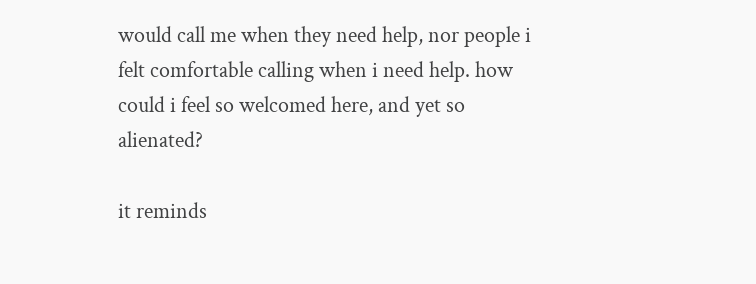would call me when they need help, nor people i felt comfortable calling when i need help. how could i feel so welcomed here, and yet so alienated?

it reminds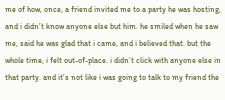me of how, once, a friend invited me to a party he was hosting, and i didn’t know anyone else but him. he smiled when he saw me, said he was glad that i came, and i believed that. but the whole time, i felt out-of-place. i didn’t click with anyone else in that party. and it’s not like i was going to talk to my friend the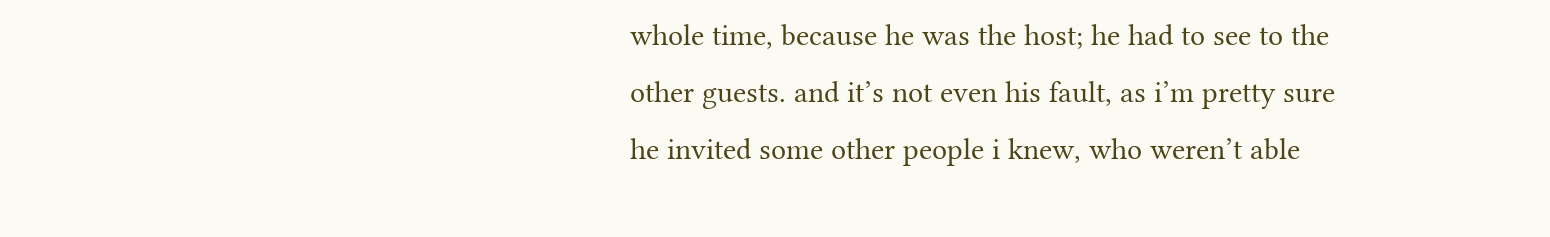whole time, because he was the host; he had to see to the other guests. and it’s not even his fault, as i’m pretty sure he invited some other people i knew, who weren’t able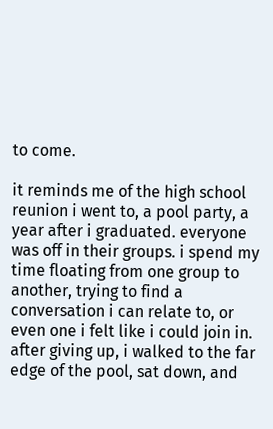to come.

it reminds me of the high school reunion i went to, a pool party, a year after i graduated. everyone was off in their groups. i spend my time floating from one group to another, trying to find a conversation i can relate to, or even one i felt like i could join in. after giving up, i walked to the far edge of the pool, sat down, and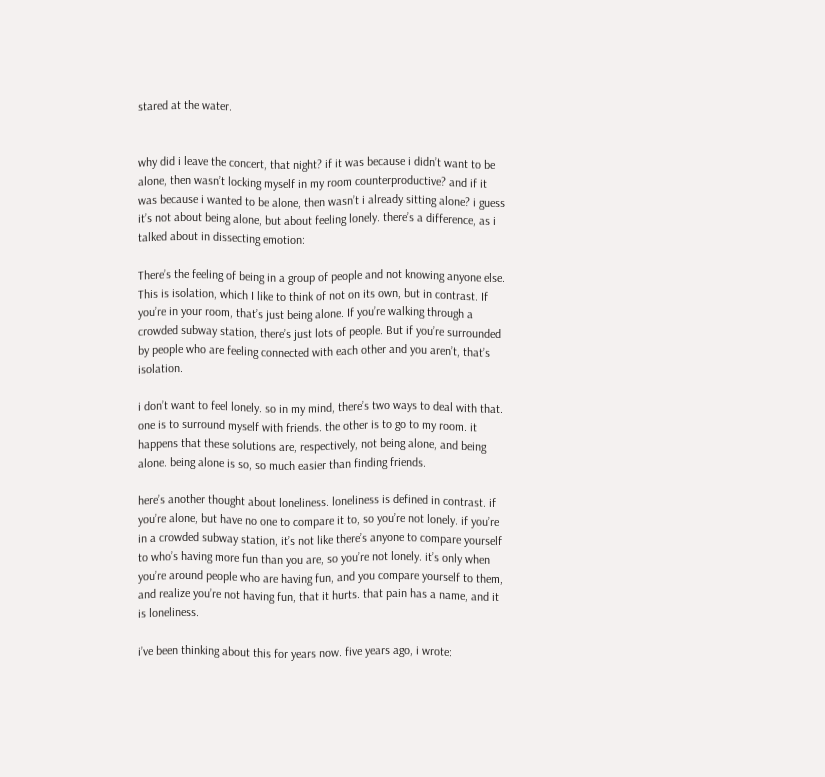stared at the water.


why did i leave the concert, that night? if it was because i didn’t want to be alone, then wasn’t locking myself in my room counterproductive? and if it was because i wanted to be alone, then wasn’t i already sitting alone? i guess it’s not about being alone, but about feeling lonely. there’s a difference, as i talked about in dissecting emotion:

There’s the feeling of being in a group of people and not knowing anyone else. This is isolation, which I like to think of not on its own, but in contrast. If you’re in your room, that’s just being alone. If you’re walking through a crowded subway station, there’s just lots of people. But if you’re surrounded by people who are feeling connected with each other and you aren’t, that’s isolation.

i don’t want to feel lonely. so in my mind, there’s two ways to deal with that. one is to surround myself with friends. the other is to go to my room. it happens that these solutions are, respectively, not being alone, and being alone. being alone is so, so much easier than finding friends.

here’s another thought about loneliness. loneliness is defined in contrast. if you’re alone, but have no one to compare it to, so you’re not lonely. if you’re in a crowded subway station, it’s not like there’s anyone to compare yourself to who’s having more fun than you are, so you’re not lonely. it’s only when you’re around people who are having fun, and you compare yourself to them, and realize you’re not having fun, that it hurts. that pain has a name, and it is loneliness.

i’ve been thinking about this for years now. five years ago, i wrote: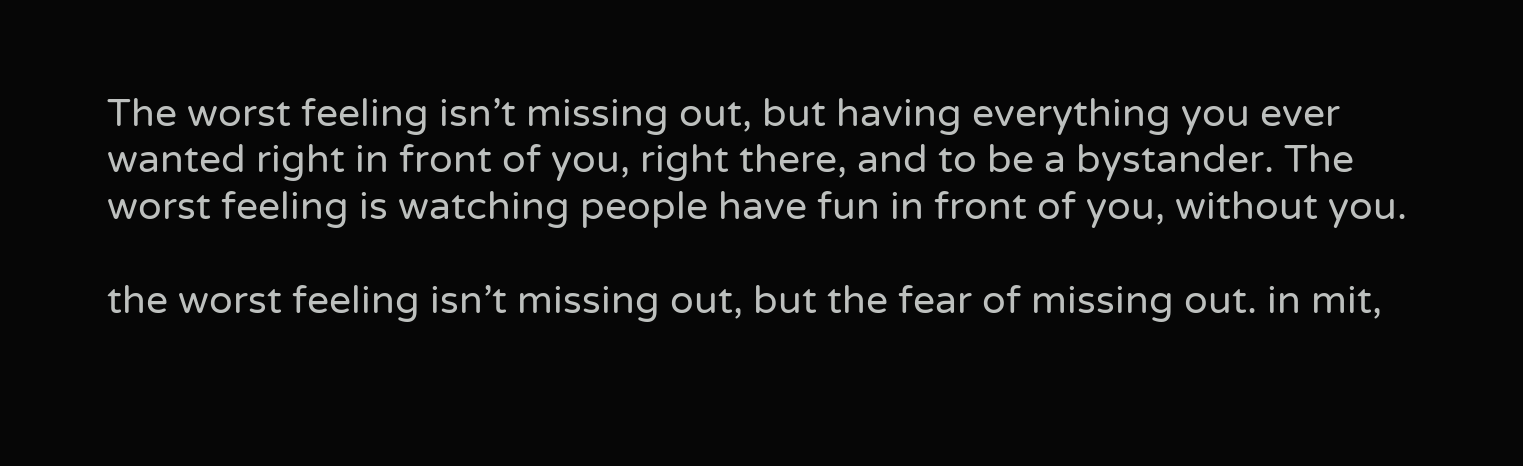The worst feeling isn’t missing out, but having everything you ever wanted right in front of you, right there, and to be a bystander. The worst feeling is watching people have fun in front of you, without you.

the worst feeling isn’t missing out, but the fear of missing out. in mit,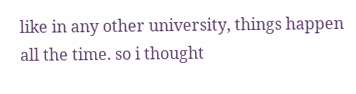like in any other university, things happen all the time. so i thought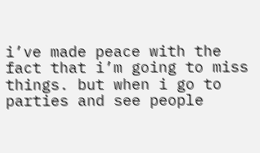i’ve made peace with the fact that i’m going to miss things. but when i go to parties and see people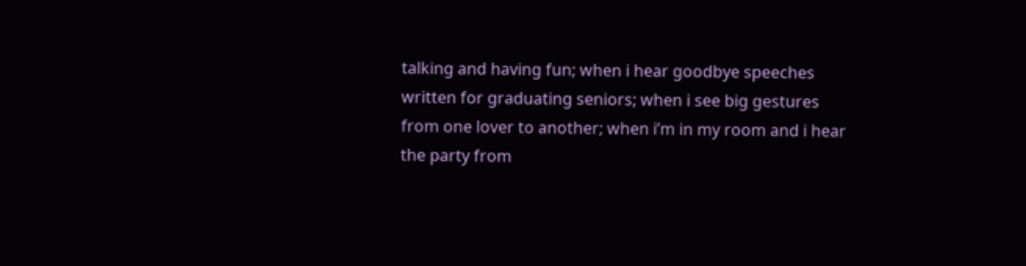talking and having fun; when i hear goodbye speeches written for graduating seniors; when i see big gestures from one lover to another; when i’m in my room and i hear the party from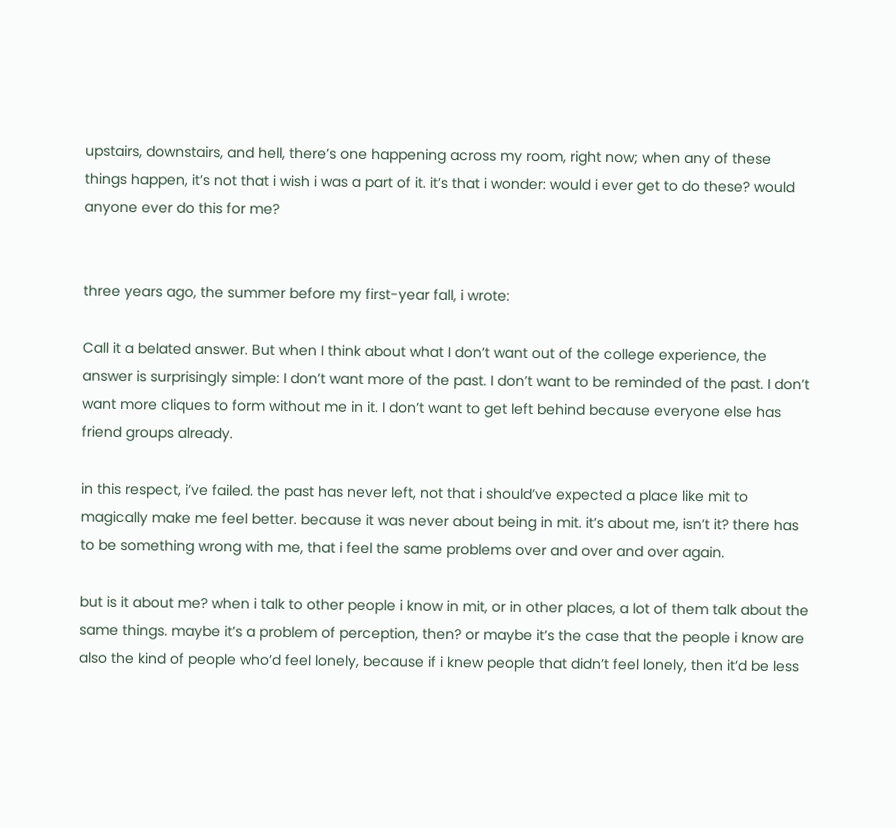upstairs, downstairs, and hell, there’s one happening across my room, right now; when any of these things happen, it’s not that i wish i was a part of it. it’s that i wonder: would i ever get to do these? would anyone ever do this for me?


three years ago, the summer before my first-year fall, i wrote:

Call it a belated answer. But when I think about what I don’t want out of the college experience, the answer is surprisingly simple: I don’t want more of the past. I don’t want to be reminded of the past. I don’t want more cliques to form without me in it. I don’t want to get left behind because everyone else has friend groups already.

in this respect, i’ve failed. the past has never left, not that i should’ve expected a place like mit to magically make me feel better. because it was never about being in mit. it’s about me, isn’t it? there has to be something wrong with me, that i feel the same problems over and over and over again.

but is it about me? when i talk to other people i know in mit, or in other places, a lot of them talk about the same things. maybe it’s a problem of perception, then? or maybe it’s the case that the people i know are also the kind of people who’d feel lonely, because if i knew people that didn’t feel lonely, then it’d be less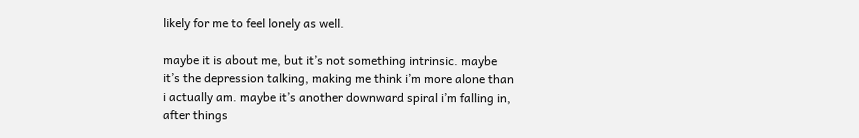likely for me to feel lonely as well.

maybe it is about me, but it’s not something intrinsic. maybe it’s the depression talking, making me think i’m more alone than i actually am. maybe it’s another downward spiral i’m falling in, after things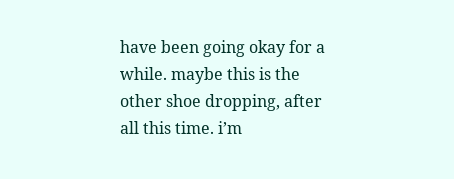have been going okay for a while. maybe this is the other shoe dropping, after all this time. i’m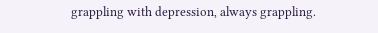grappling with depression, always grappling.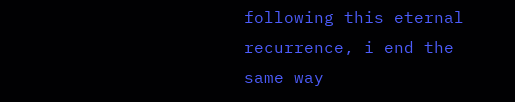following this eternal recurrence, i end the same way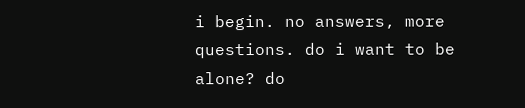i begin. no answers, more questions. do i want to be alone? do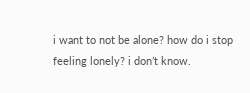i want to not be alone? how do i stop feeling lonely? i don’t know.